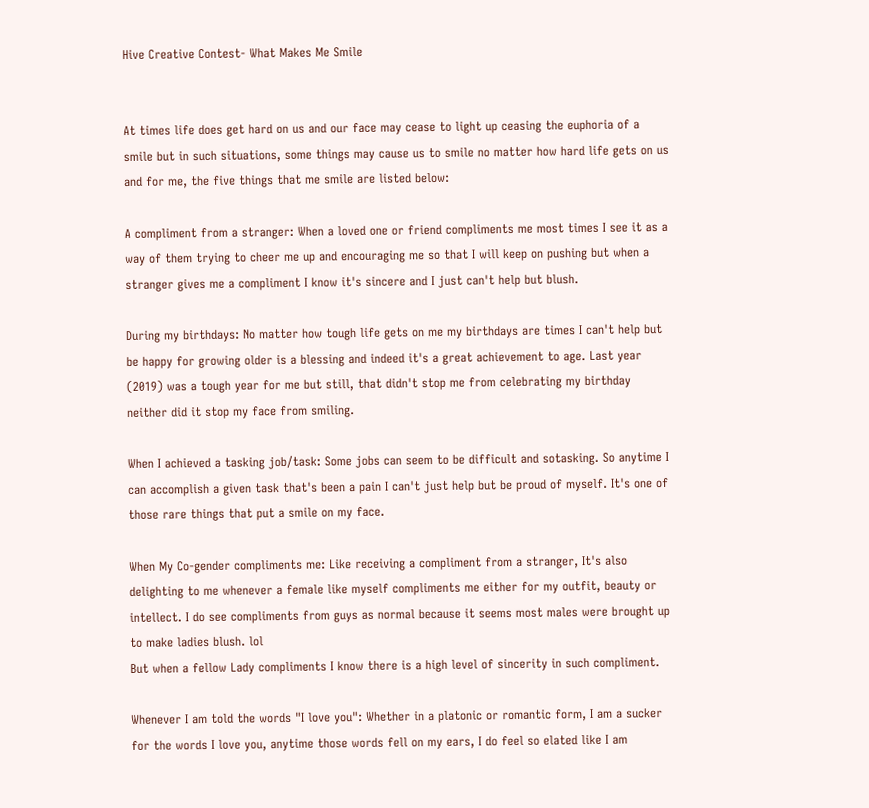Hive Creative Contest- What Makes Me Smile


At times life does get hard on us and our face may cease to light up ceasing the euphoria of a smile but in such situations, some things may cause us to smile no matter how hard life gets on us and for me, the five things that me smile are listed below:

A compliment from a stranger: When a loved one or friend compliments me most times I see it as a way of them trying to cheer me up and encouraging me so that I will keep on pushing but when a stranger gives me a compliment I know it's sincere and I just can't help but blush.

During my birthdays: No matter how tough life gets on me my birthdays are times I can't help but be happy for growing older is a blessing and indeed it's a great achievement to age. Last year (2019) was a tough year for me but still, that didn't stop me from celebrating my birthday neither did it stop my face from smiling.

When I achieved a tasking job/task: Some jobs can seem to be difficult and sotasking. So anytime I can accomplish a given task that's been a pain I can't just help but be proud of myself. It's one of those rare things that put a smile on my face.

When My Co-gender compliments me: Like receiving a compliment from a stranger, It's also delighting to me whenever a female like myself compliments me either for my outfit, beauty or intellect. I do see compliments from guys as normal because it seems most males were brought up to make ladies blush. lol
But when a fellow Lady compliments I know there is a high level of sincerity in such compliment.

Whenever I am told the words "I love you": Whether in a platonic or romantic form, I am a sucker for the words I love you, anytime those words fell on my ears, I do feel so elated like I am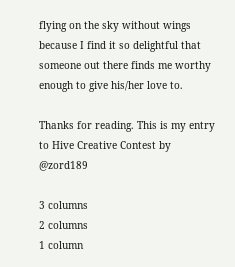flying on the sky without wings because I find it so delightful that someone out there finds me worthy enough to give his/her love to.

Thanks for reading. This is my entry to Hive Creative Contest by @zord189

3 columns
2 columns
1 column